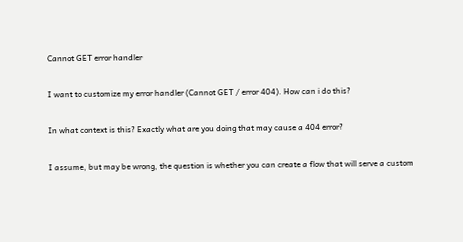Cannot GET error handler

I want to customize my error handler (Cannot GET / error 404). How can i do this?

In what context is this? Exactly what are you doing that may cause a 404 error?

I assume, but may be wrong, the question is whether you can create a flow that will serve a custom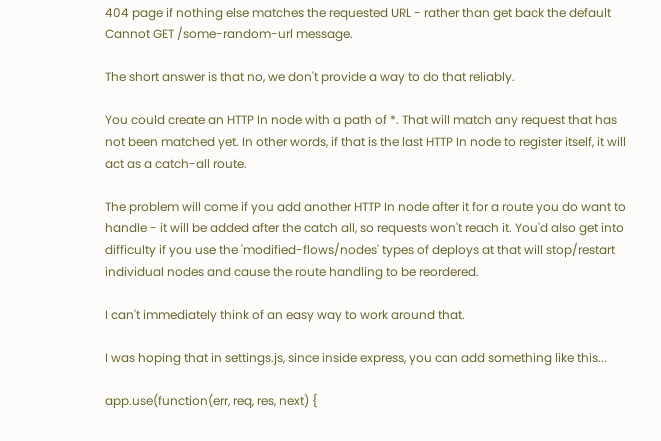404 page if nothing else matches the requested URL - rather than get back the default Cannot GET /some-random-url message.

The short answer is that no, we don't provide a way to do that reliably.

You could create an HTTP In node with a path of *. That will match any request that has not been matched yet. In other words, if that is the last HTTP In node to register itself, it will act as a catch-all route.

The problem will come if you add another HTTP In node after it for a route you do want to handle - it will be added after the catch all, so requests won't reach it. You'd also get into difficulty if you use the 'modified-flows/nodes' types of deploys at that will stop/restart individual nodes and cause the route handling to be reordered.

I can't immediately think of an easy way to work around that.

I was hoping that in settings.js, since inside express, you can add something like this...

app.use(function(err, req, res, next) {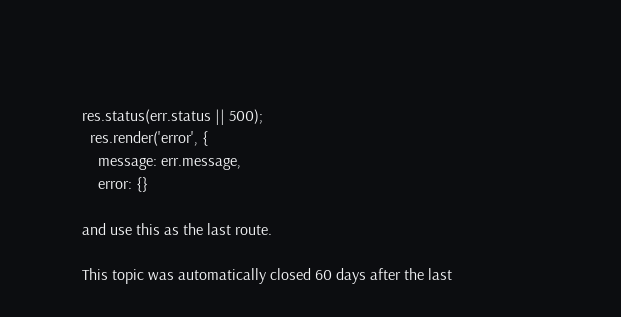res.status(err.status || 500);
  res.render('error', {
    message: err.message,
    error: {}

and use this as the last route.

This topic was automatically closed 60 days after the last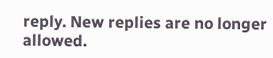reply. New replies are no longer allowed.